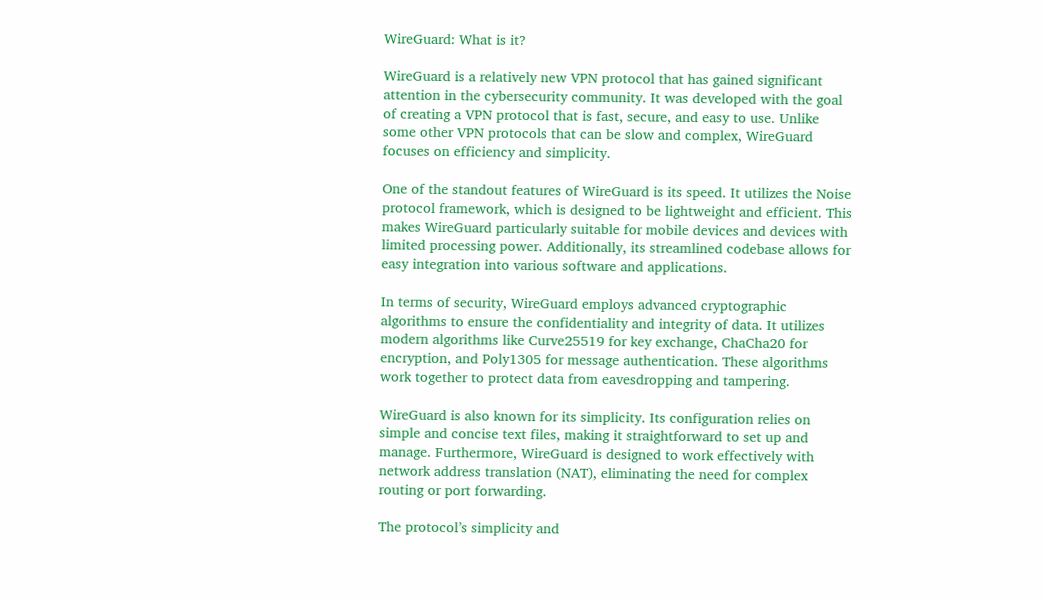WireGuard: What is it?

WireGuard is a relatively new VPN protocol that has gained significant attention in the cybersecurity community. It was developed with the goal of creating a VPN protocol that is fast, secure, and easy to use. Unlike some other VPN protocols that can be slow and complex, WireGuard focuses on efficiency and simplicity.

One of the standout features of WireGuard is its speed. It utilizes the Noise protocol framework, which is designed to be lightweight and efficient. This makes WireGuard particularly suitable for mobile devices and devices with limited processing power. Additionally, its streamlined codebase allows for easy integration into various software and applications.

In terms of security, WireGuard employs advanced cryptographic algorithms to ensure the confidentiality and integrity of data. It utilizes modern algorithms like Curve25519 for key exchange, ChaCha20 for encryption, and Poly1305 for message authentication. These algorithms work together to protect data from eavesdropping and tampering.

WireGuard is also known for its simplicity. Its configuration relies on simple and concise text files, making it straightforward to set up and manage. Furthermore, WireGuard is designed to work effectively with network address translation (NAT), eliminating the need for complex routing or port forwarding.

The protocol’s simplicity and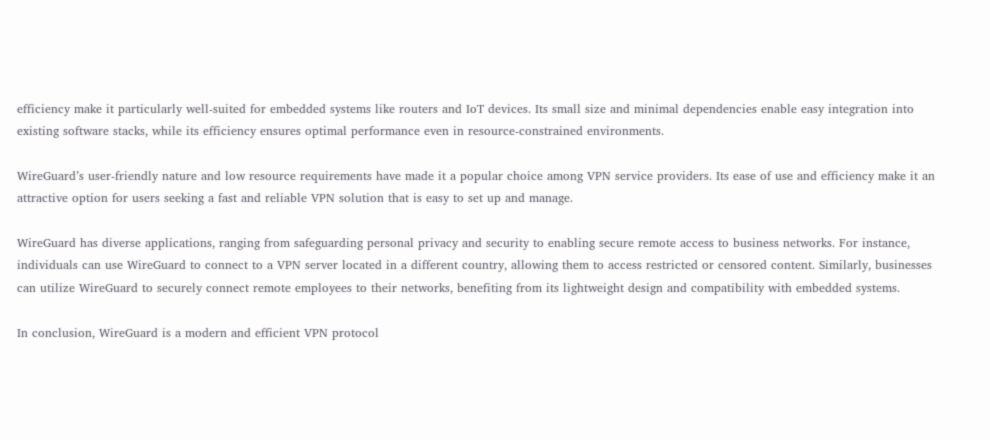efficiency make it particularly well-suited for embedded systems like routers and IoT devices. Its small size and minimal dependencies enable easy integration into existing software stacks, while its efficiency ensures optimal performance even in resource-constrained environments.

WireGuard’s user-friendly nature and low resource requirements have made it a popular choice among VPN service providers. Its ease of use and efficiency make it an attractive option for users seeking a fast and reliable VPN solution that is easy to set up and manage.

WireGuard has diverse applications, ranging from safeguarding personal privacy and security to enabling secure remote access to business networks. For instance, individuals can use WireGuard to connect to a VPN server located in a different country, allowing them to access restricted or censored content. Similarly, businesses can utilize WireGuard to securely connect remote employees to their networks, benefiting from its lightweight design and compatibility with embedded systems.

In conclusion, WireGuard is a modern and efficient VPN protocol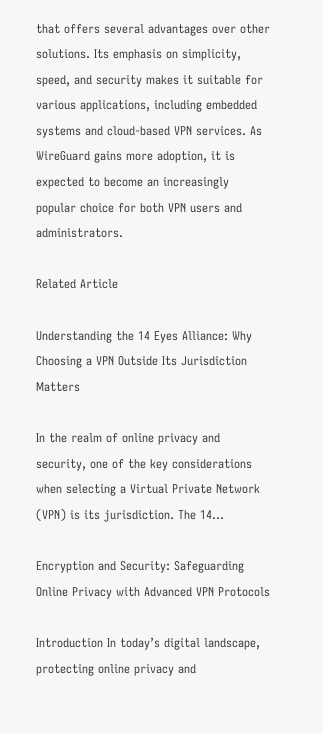that offers several advantages over other solutions. Its emphasis on simplicity, speed, and security makes it suitable for various applications, including embedded systems and cloud-based VPN services. As WireGuard gains more adoption, it is expected to become an increasingly popular choice for both VPN users and administrators.

Related Article

Understanding the 14 Eyes Alliance: Why Choosing a VPN Outside Its Jurisdiction Matters

In the realm of online privacy and security, one of the key considerations when selecting a Virtual Private Network (VPN) is its jurisdiction. The 14…

Encryption and Security: Safeguarding Online Privacy with Advanced VPN Protocols

Introduction In today’s digital landscape, protecting online privacy and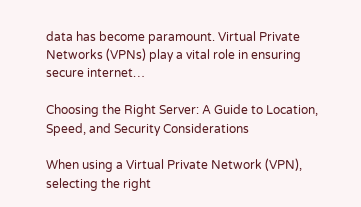data has become paramount. Virtual Private Networks (VPNs) play a vital role in ensuring secure internet…

Choosing the Right Server: A Guide to Location, Speed, and Security Considerations

When using a Virtual Private Network (VPN), selecting the right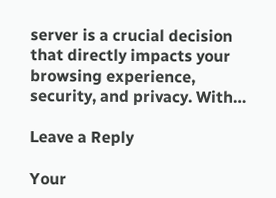server is a crucial decision that directly impacts your browsing experience, security, and privacy. With…

Leave a Reply

Your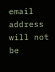email address will not be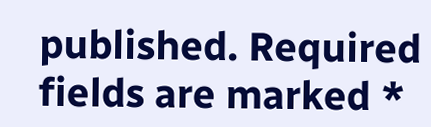published. Required fields are marked *